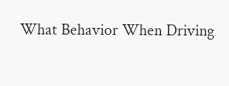What Behavior When Driving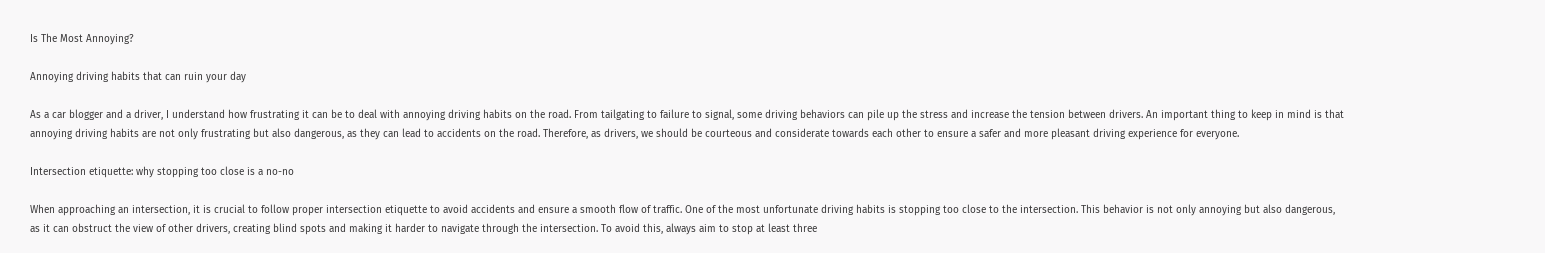Is The Most Annoying?

Annoying driving habits that can ruin your day

As a car blogger and a driver, I understand how frustrating it can be to deal with annoying driving habits on the road. From tailgating to failure to signal, some driving behaviors can pile up the stress and increase the tension between drivers. An important thing to keep in mind is that annoying driving habits are not only frustrating but also dangerous, as they can lead to accidents on the road. Therefore, as drivers, we should be courteous and considerate towards each other to ensure a safer and more pleasant driving experience for everyone.

Intersection etiquette: why stopping too close is a no-no

When approaching an intersection, it is crucial to follow proper intersection etiquette to avoid accidents and ensure a smooth flow of traffic. One of the most unfortunate driving habits is stopping too close to the intersection. This behavior is not only annoying but also dangerous, as it can obstruct the view of other drivers, creating blind spots and making it harder to navigate through the intersection. To avoid this, always aim to stop at least three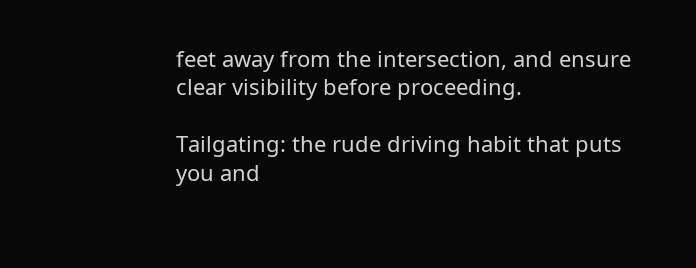feet away from the intersection, and ensure clear visibility before proceeding.

Tailgating: the rude driving habit that puts you and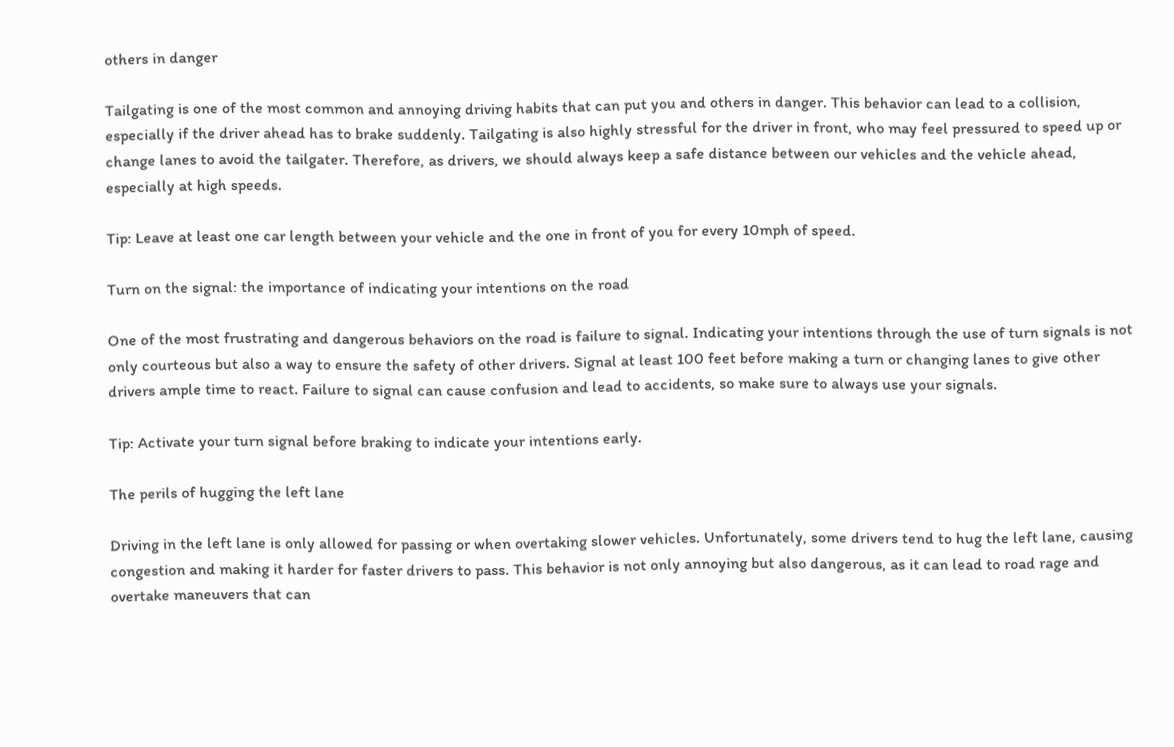others in danger

Tailgating is one of the most common and annoying driving habits that can put you and others in danger. This behavior can lead to a collision, especially if the driver ahead has to brake suddenly. Tailgating is also highly stressful for the driver in front, who may feel pressured to speed up or change lanes to avoid the tailgater. Therefore, as drivers, we should always keep a safe distance between our vehicles and the vehicle ahead, especially at high speeds.

Tip: Leave at least one car length between your vehicle and the one in front of you for every 10mph of speed.

Turn on the signal: the importance of indicating your intentions on the road

One of the most frustrating and dangerous behaviors on the road is failure to signal. Indicating your intentions through the use of turn signals is not only courteous but also a way to ensure the safety of other drivers. Signal at least 100 feet before making a turn or changing lanes to give other drivers ample time to react. Failure to signal can cause confusion and lead to accidents, so make sure to always use your signals.

Tip: Activate your turn signal before braking to indicate your intentions early.

The perils of hugging the left lane

Driving in the left lane is only allowed for passing or when overtaking slower vehicles. Unfortunately, some drivers tend to hug the left lane, causing congestion and making it harder for faster drivers to pass. This behavior is not only annoying but also dangerous, as it can lead to road rage and overtake maneuvers that can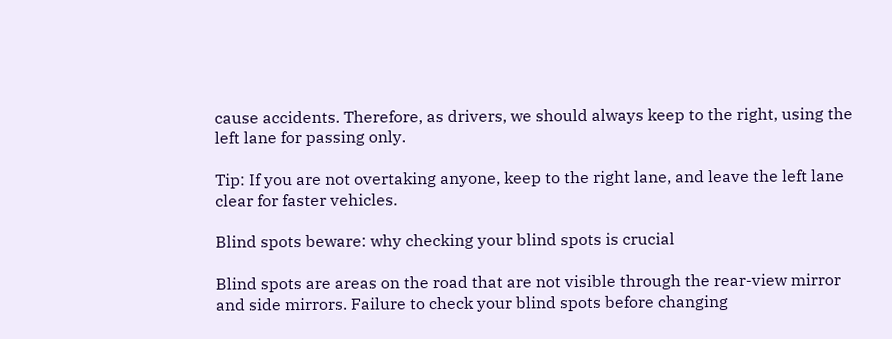cause accidents. Therefore, as drivers, we should always keep to the right, using the left lane for passing only.

Tip: If you are not overtaking anyone, keep to the right lane, and leave the left lane clear for faster vehicles.

Blind spots beware: why checking your blind spots is crucial

Blind spots are areas on the road that are not visible through the rear-view mirror and side mirrors. Failure to check your blind spots before changing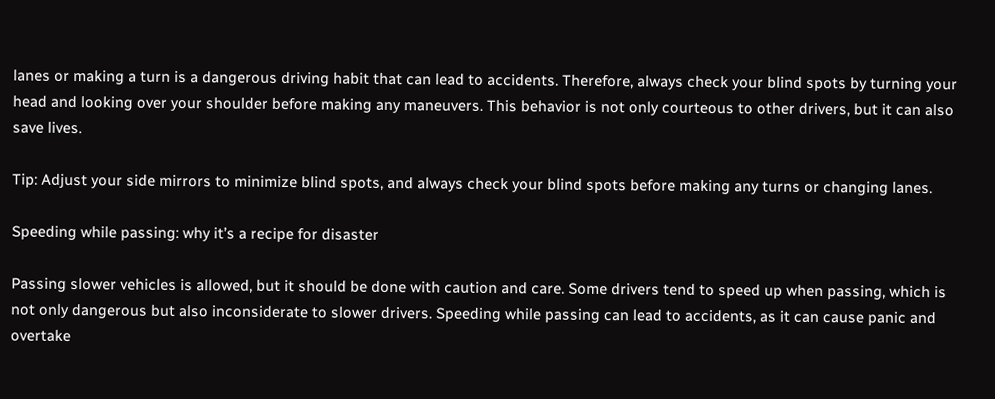lanes or making a turn is a dangerous driving habit that can lead to accidents. Therefore, always check your blind spots by turning your head and looking over your shoulder before making any maneuvers. This behavior is not only courteous to other drivers, but it can also save lives.

Tip: Adjust your side mirrors to minimize blind spots, and always check your blind spots before making any turns or changing lanes.

Speeding while passing: why it’s a recipe for disaster

Passing slower vehicles is allowed, but it should be done with caution and care. Some drivers tend to speed up when passing, which is not only dangerous but also inconsiderate to slower drivers. Speeding while passing can lead to accidents, as it can cause panic and overtake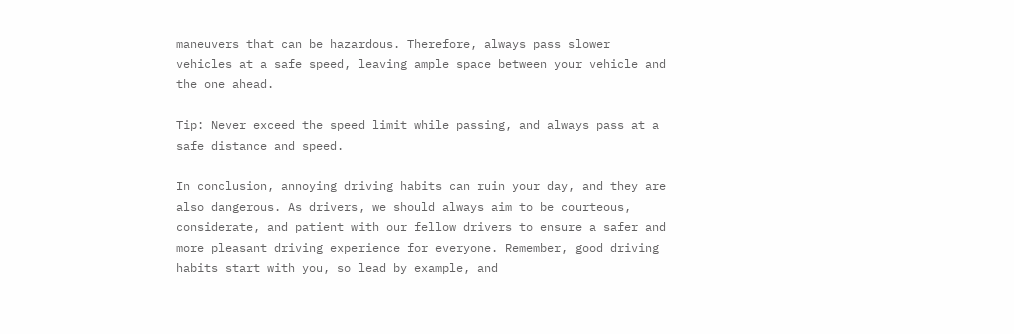maneuvers that can be hazardous. Therefore, always pass slower vehicles at a safe speed, leaving ample space between your vehicle and the one ahead.

Tip: Never exceed the speed limit while passing, and always pass at a safe distance and speed.

In conclusion, annoying driving habits can ruin your day, and they are also dangerous. As drivers, we should always aim to be courteous, considerate, and patient with our fellow drivers to ensure a safer and more pleasant driving experience for everyone. Remember, good driving habits start with you, so lead by example, and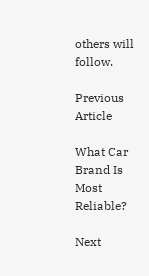others will follow.

Previous Article

What Car Brand Is Most Reliable?

Next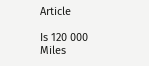Article

Is 120 000 Miles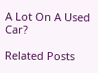A Lot On A Used Car?

Related Posts